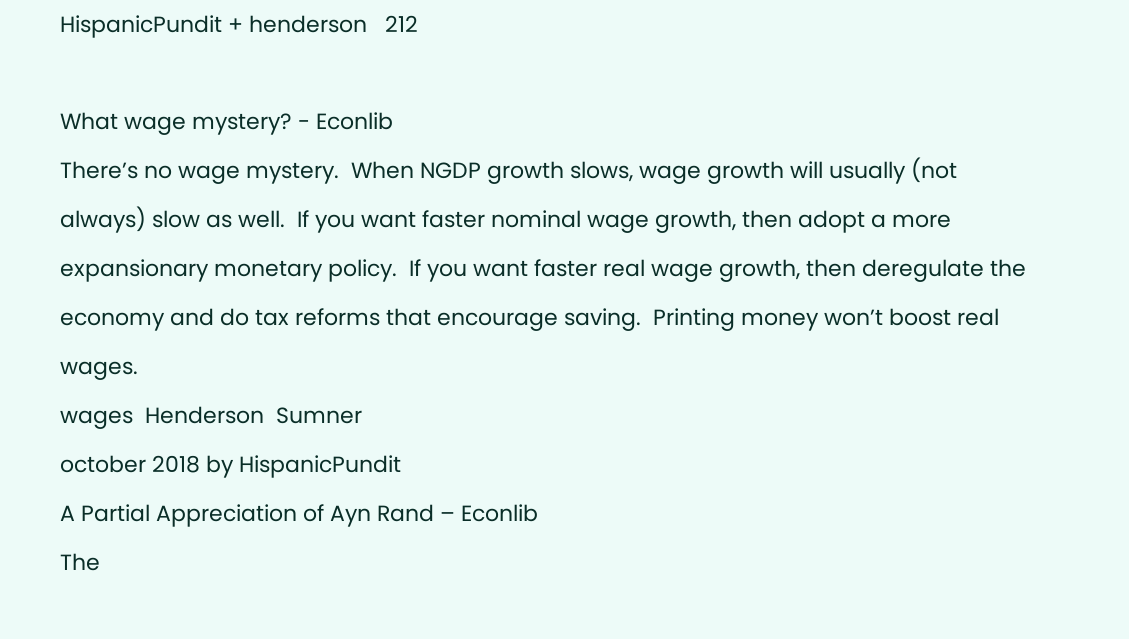HispanicPundit + henderson   212

What wage mystery? - Econlib
There’s no wage mystery.  When NGDP growth slows, wage growth will usually (not always) slow as well.  If you want faster nominal wage growth, then adopt a more expansionary monetary policy.  If you want faster real wage growth, then deregulate the economy and do tax reforms that encourage saving.  Printing money won’t boost real wages.
wages  Henderson  Sumner
october 2018 by HispanicPundit
A Partial Appreciation of Ayn Rand – Econlib
The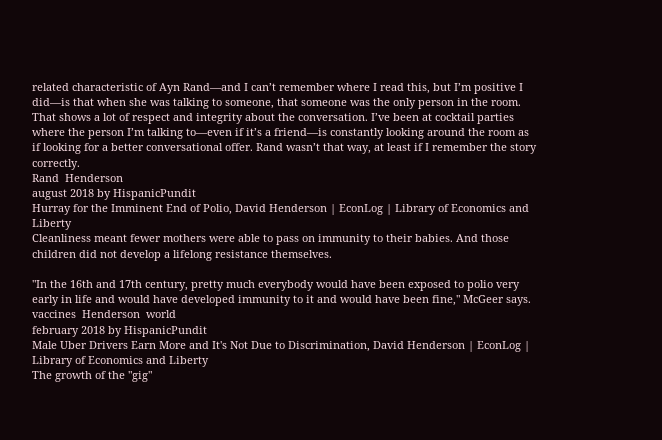related characteristic of Ayn Rand—and I can’t remember where I read this, but I’m positive I did—is that when she was talking to someone, that someone was the only person in the room. That shows a lot of respect and integrity about the conversation. I’ve been at cocktail parties where the person I’m talking to—even if it’s a friend—is constantly looking around the room as if looking for a better conversational offer. Rand wasn’t that way, at least if I remember the story correctly.
Rand  Henderson
august 2018 by HispanicPundit
Hurray for the Imminent End of Polio, David Henderson | EconLog | Library of Economics and Liberty
Cleanliness meant fewer mothers were able to pass on immunity to their babies. And those children did not develop a lifelong resistance themselves.

"In the 16th and 17th century, pretty much everybody would have been exposed to polio very early in life and would have developed immunity to it and would have been fine," McGeer says.
vaccines  Henderson  world
february 2018 by HispanicPundit
Male Uber Drivers Earn More and It's Not Due to Discrimination, David Henderson | EconLog | Library of Economics and Liberty
The growth of the "gig"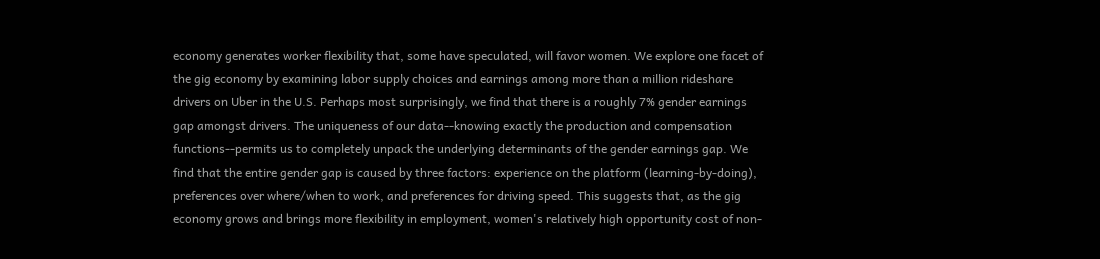economy generates worker flexibility that, some have speculated, will favor women. We explore one facet of the gig economy by examining labor supply choices and earnings among more than a million rideshare drivers on Uber in the U.S. Perhaps most surprisingly, we find that there is a roughly 7% gender earnings gap amongst drivers. The uniqueness of our data--knowing exactly the production and compensation functions--permits us to completely unpack the underlying determinants of the gender earnings gap. We find that the entire gender gap is caused by three factors: experience on the platform (learning-by-doing), preferences over where/when to work, and preferences for driving speed. This suggests that, as the gig economy grows and brings more flexibility in employment, women's relatively high opportunity cost of non-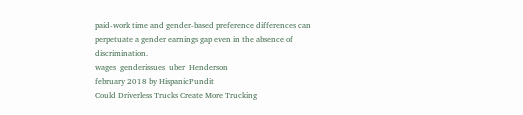paid-work time and gender-based preference differences can perpetuate a gender earnings gap even in the absence of discrimination.
wages  genderissues  uber  Henderson
february 2018 by HispanicPundit
Could Driverless Trucks Create More Trucking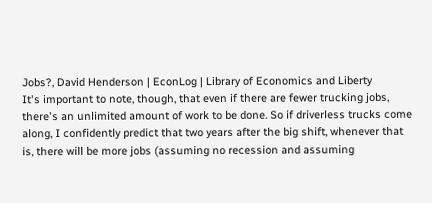Jobs?, David Henderson | EconLog | Library of Economics and Liberty
It's important to note, though, that even if there are fewer trucking jobs, there's an unlimited amount of work to be done. So if driverless trucks come along, I confidently predict that two years after the big shift, whenever that is, there will be more jobs (assuming no recession and assuming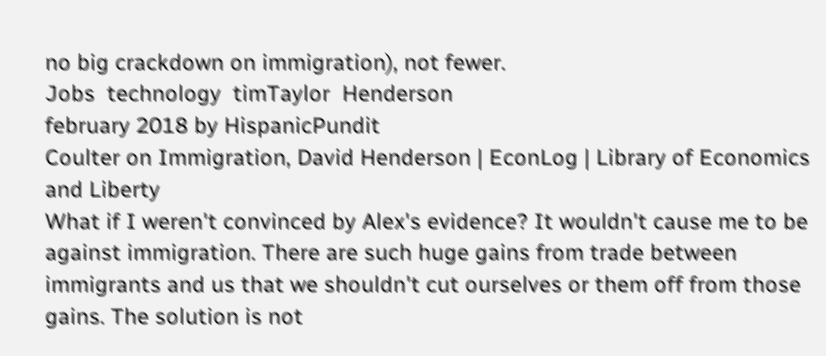no big crackdown on immigration), not fewer.
Jobs  technology  timTaylor  Henderson
february 2018 by HispanicPundit
Coulter on Immigration, David Henderson | EconLog | Library of Economics and Liberty
What if I weren't convinced by Alex's evidence? It wouldn't cause me to be against immigration. There are such huge gains from trade between immigrants and us that we shouldn't cut ourselves or them off from those gains. The solution is not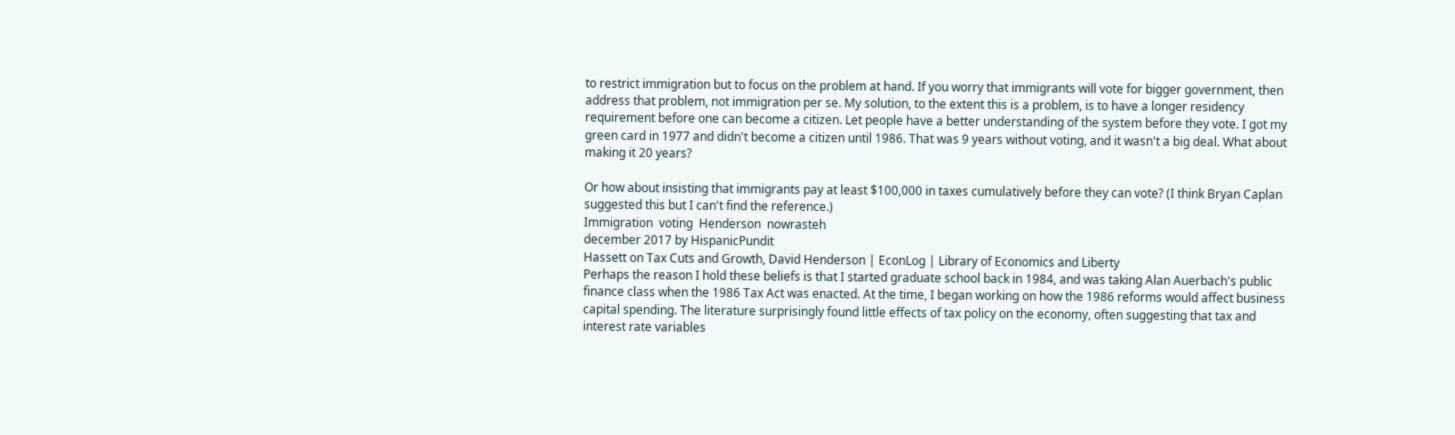to restrict immigration but to focus on the problem at hand. If you worry that immigrants will vote for bigger government, then address that problem, not immigration per se. My solution, to the extent this is a problem, is to have a longer residency requirement before one can become a citizen. Let people have a better understanding of the system before they vote. I got my green card in 1977 and didn't become a citizen until 1986. That was 9 years without voting, and it wasn't a big deal. What about making it 20 years?

Or how about insisting that immigrants pay at least $100,000 in taxes cumulatively before they can vote? (I think Bryan Caplan suggested this but I can't find the reference.)
Immigration  voting  Henderson  nowrasteh
december 2017 by HispanicPundit
Hassett on Tax Cuts and Growth, David Henderson | EconLog | Library of Economics and Liberty
Perhaps the reason I hold these beliefs is that I started graduate school back in 1984, and was taking Alan Auerbach's public finance class when the 1986 Tax Act was enacted. At the time, I began working on how the 1986 reforms would affect business capital spending. The literature surprisingly found little effects of tax policy on the economy, often suggesting that tax and interest rate variables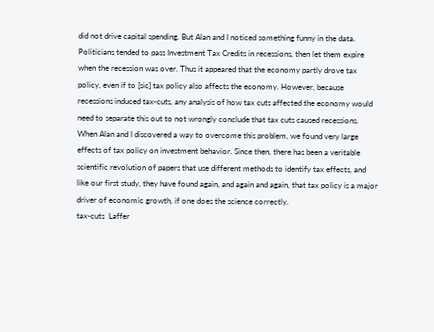did not drive capital spending. But Alan and I noticed something funny in the data. Politicians tended to pass Investment Tax Credits in recessions, then let them expire when the recession was over. Thus it appeared that the economy partly drove tax policy, even if to [sic] tax policy also affects the economy. However, because recessions induced tax-cuts, any analysis of how tax cuts affected the economy would need to separate this out to not wrongly conclude that tax cuts caused recessions. When Alan and I discovered a way to overcome this problem, we found very large effects of tax policy on investment behavior. Since then, there has been a veritable scientific revolution of papers that use different methods to identify tax effects, and like our first study, they have found again, and again and again, that tax policy is a major driver of economic growth, if one does the science correctly.
tax-cuts  Laffer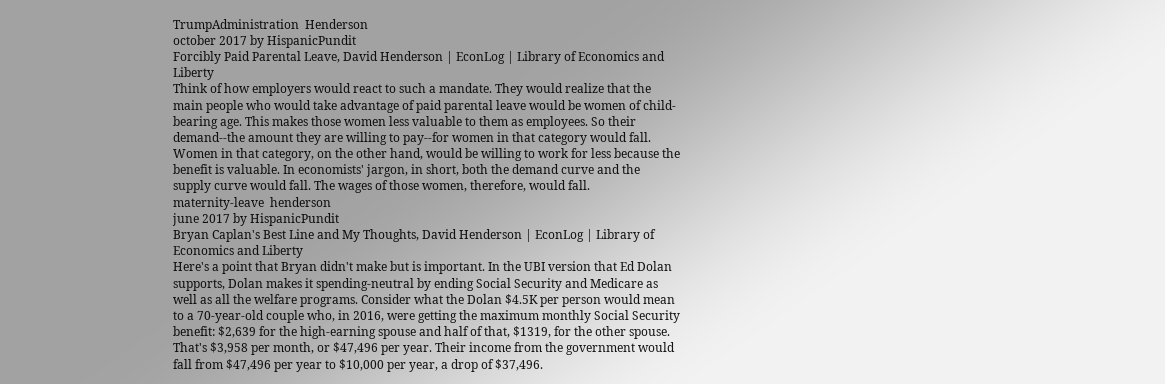TrumpAdministration  Henderson
october 2017 by HispanicPundit
Forcibly Paid Parental Leave, David Henderson | EconLog | Library of Economics and Liberty
Think of how employers would react to such a mandate. They would realize that the main people who would take advantage of paid parental leave would be women of child-bearing age. This makes those women less valuable to them as employees. So their demand--the amount they are willing to pay--for women in that category would fall. Women in that category, on the other hand, would be willing to work for less because the benefit is valuable. In economists' jargon, in short, both the demand curve and the supply curve would fall. The wages of those women, therefore, would fall.
maternity-leave  henderson
june 2017 by HispanicPundit
Bryan Caplan's Best Line and My Thoughts, David Henderson | EconLog | Library of Economics and Liberty
Here's a point that Bryan didn't make but is important. In the UBI version that Ed Dolan supports, Dolan makes it spending-neutral by ending Social Security and Medicare as well as all the welfare programs. Consider what the Dolan $4.5K per person would mean to a 70-year-old couple who, in 2016, were getting the maximum monthly Social Security benefit: $2,639 for the high-earning spouse and half of that, $1319, for the other spouse. That's $3,958 per month, or $47,496 per year. Their income from the government would fall from $47,496 per year to $10,000 per year, a drop of $37,496.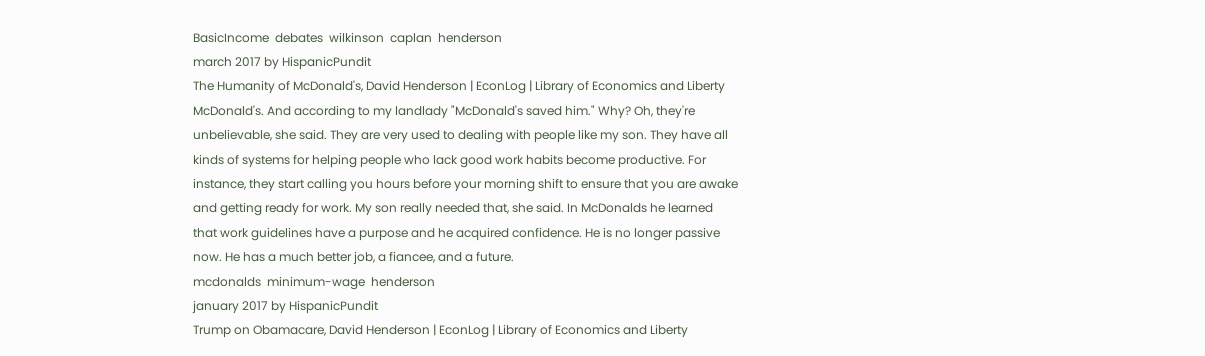BasicIncome  debates  wilkinson  caplan  henderson
march 2017 by HispanicPundit
The Humanity of McDonald's, David Henderson | EconLog | Library of Economics and Liberty
McDonald's. And according to my landlady "McDonald's saved him." Why? Oh, they're unbelievable, she said. They are very used to dealing with people like my son. They have all kinds of systems for helping people who lack good work habits become productive. For instance, they start calling you hours before your morning shift to ensure that you are awake and getting ready for work. My son really needed that, she said. In McDonalds he learned that work guidelines have a purpose and he acquired confidence. He is no longer passive now. He has a much better job, a fiancee, and a future.
mcdonalds  minimum-wage  henderson
january 2017 by HispanicPundit
Trump on Obamacare, David Henderson | EconLog | Library of Economics and Liberty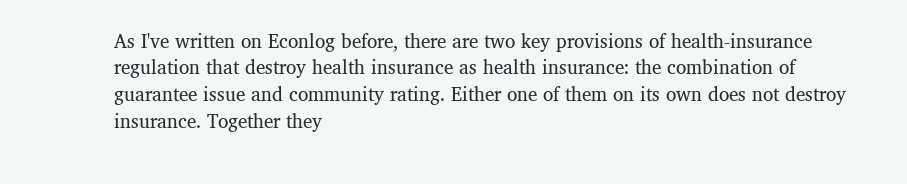As I've written on Econlog before, there are two key provisions of health-insurance regulation that destroy health insurance as health insurance: the combination of guarantee issue and community rating. Either one of them on its own does not destroy insurance. Together they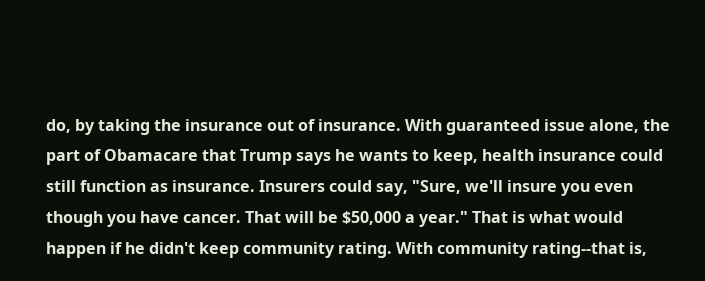do, by taking the insurance out of insurance. With guaranteed issue alone, the part of Obamacare that Trump says he wants to keep, health insurance could still function as insurance. Insurers could say, "Sure, we'll insure you even though you have cancer. That will be $50,000 a year." That is what would happen if he didn't keep community rating. With community rating--that is,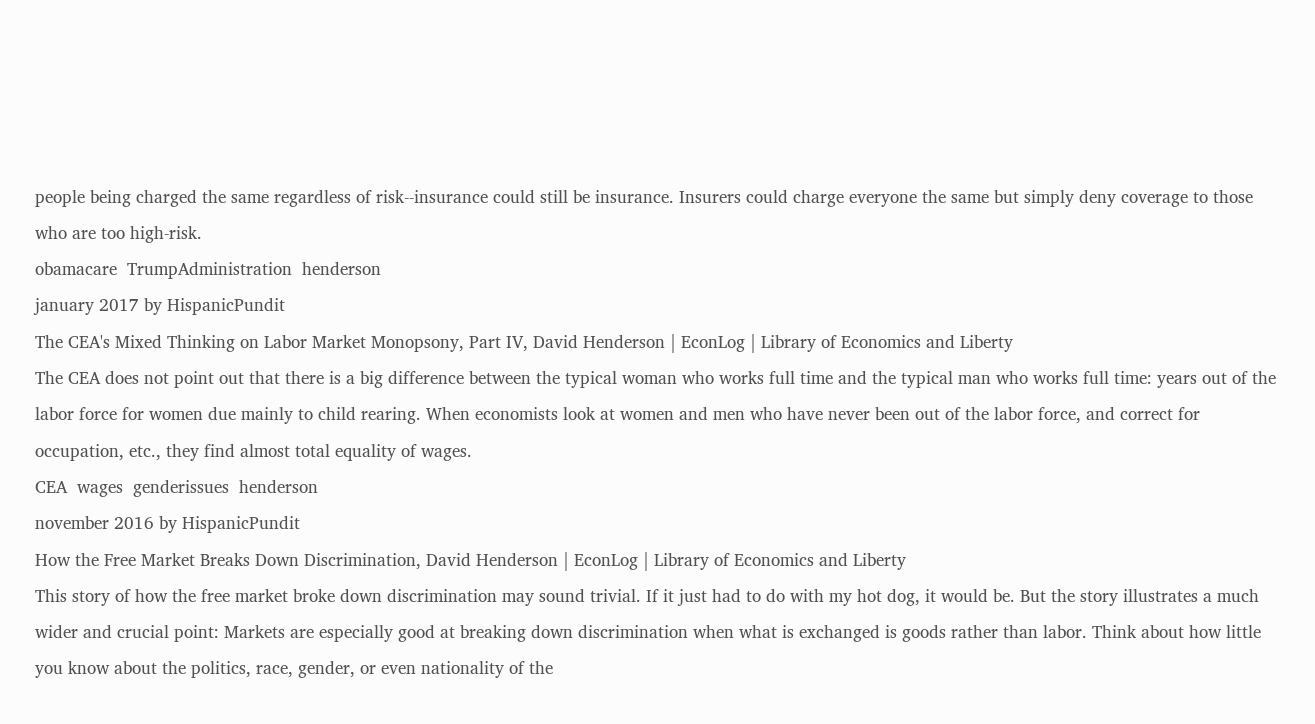people being charged the same regardless of risk--insurance could still be insurance. Insurers could charge everyone the same but simply deny coverage to those who are too high-risk.
obamacare  TrumpAdministration  henderson
january 2017 by HispanicPundit
The CEA's Mixed Thinking on Labor Market Monopsony, Part IV, David Henderson | EconLog | Library of Economics and Liberty
The CEA does not point out that there is a big difference between the typical woman who works full time and the typical man who works full time: years out of the labor force for women due mainly to child rearing. When economists look at women and men who have never been out of the labor force, and correct for occupation, etc., they find almost total equality of wages.
CEA  wages  genderissues  henderson
november 2016 by HispanicPundit
How the Free Market Breaks Down Discrimination, David Henderson | EconLog | Library of Economics and Liberty
This story of how the free market broke down discrimination may sound trivial. If it just had to do with my hot dog, it would be. But the story illustrates a much wider and crucial point: Markets are especially good at breaking down discrimination when what is exchanged is goods rather than labor. Think about how little you know about the politics, race, gender, or even nationality of the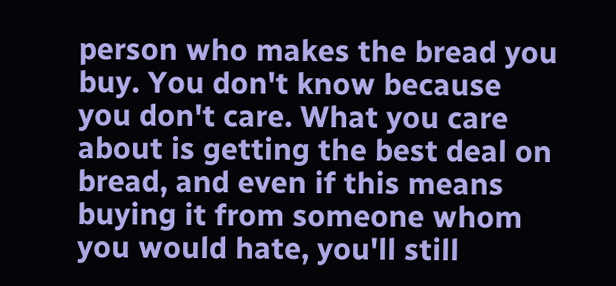person who makes the bread you buy. You don't know because you don't care. What you care about is getting the best deal on bread, and even if this means buying it from someone whom you would hate, you'll still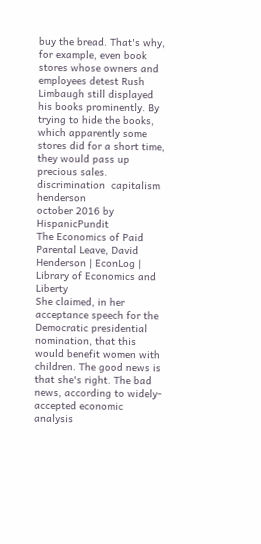buy the bread. That's why, for example, even book stores whose owners and employees detest Rush Limbaugh still displayed his books prominently. By trying to hide the books, which apparently some stores did for a short time, they would pass up precious sales.
discrimination  capitalism  henderson
october 2016 by HispanicPundit
The Economics of Paid Parental Leave, David Henderson | EconLog | Library of Economics and Liberty
She claimed, in her acceptance speech for the Democratic presidential nomination, that this would benefit women with children. The good news is that she's right. The bad news, according to widely-accepted economic analysis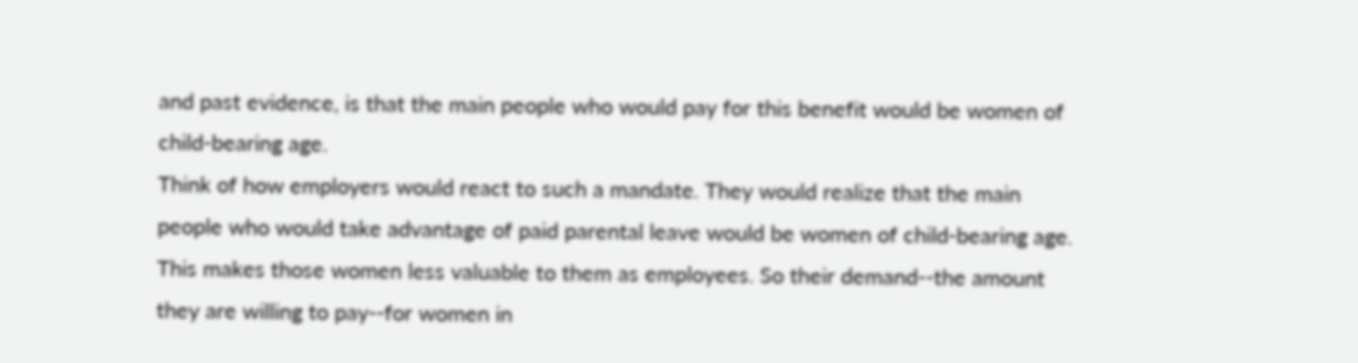and past evidence, is that the main people who would pay for this benefit would be women of child-bearing age.
Think of how employers would react to such a mandate. They would realize that the main people who would take advantage of paid parental leave would be women of child-bearing age. This makes those women less valuable to them as employees. So their demand--the amount they are willing to pay--for women in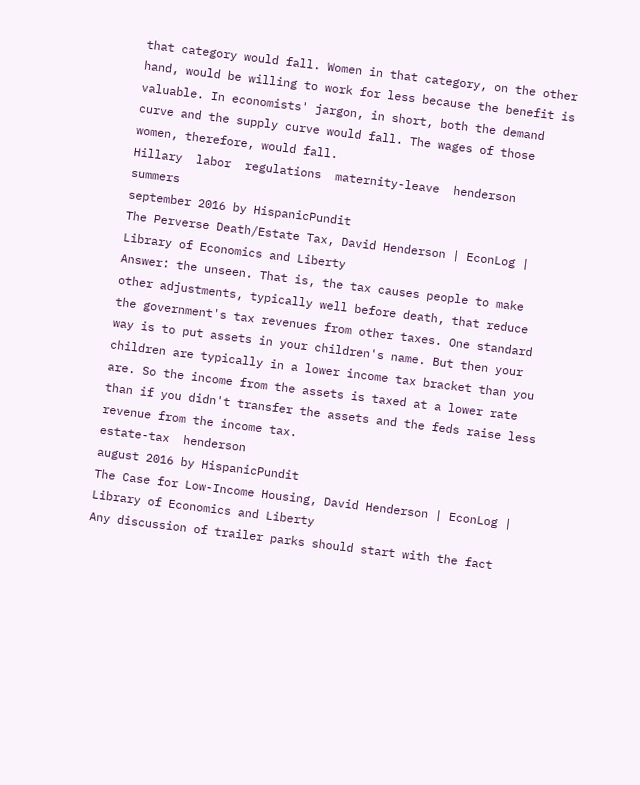that category would fall. Women in that category, on the other hand, would be willing to work for less because the benefit is valuable. In economists' jargon, in short, both the demand curve and the supply curve would fall. The wages of those women, therefore, would fall.
Hillary  labor  regulations  maternity-leave  henderson  summers
september 2016 by HispanicPundit
The Perverse Death/Estate Tax, David Henderson | EconLog | Library of Economics and Liberty
Answer: the unseen. That is, the tax causes people to make other adjustments, typically well before death, that reduce the government's tax revenues from other taxes. One standard way is to put assets in your children's name. But then your children are typically in a lower income tax bracket than you are. So the income from the assets is taxed at a lower rate than if you didn't transfer the assets and the feds raise less revenue from the income tax.
estate-tax  henderson
august 2016 by HispanicPundit
The Case for Low-Income Housing, David Henderson | EconLog | Library of Economics and Liberty
Any discussion of trailer parks should start with the fact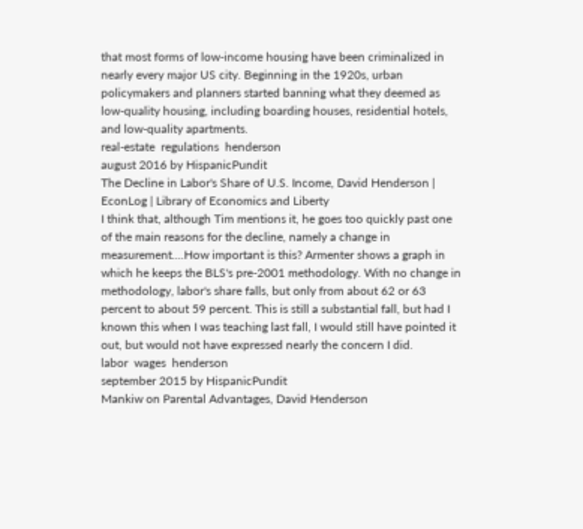that most forms of low-income housing have been criminalized in nearly every major US city. Beginning in the 1920s, urban policymakers and planners started banning what they deemed as low-quality housing, including boarding houses, residential hotels, and low-quality apartments.
real-estate  regulations  henderson
august 2016 by HispanicPundit
The Decline in Labor's Share of U.S. Income, David Henderson | EconLog | Library of Economics and Liberty
I think that, although Tim mentions it, he goes too quickly past one of the main reasons for the decline, namely a change in measurement....How important is this? Armenter shows a graph in which he keeps the BLS's pre-2001 methodology. With no change in methodology, labor's share falls, but only from about 62 or 63 percent to about 59 percent. This is still a substantial fall, but had I known this when I was teaching last fall, I would still have pointed it out, but would not have expressed nearly the concern I did.
labor  wages  henderson
september 2015 by HispanicPundit
Mankiw on Parental Advantages, David Henderson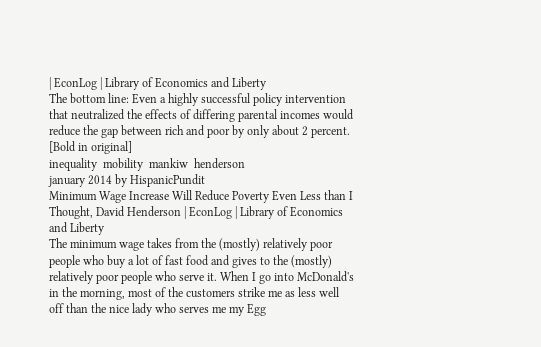| EconLog | Library of Economics and Liberty
The bottom line: Even a highly successful policy intervention that neutralized the effects of differing parental incomes would reduce the gap between rich and poor by only about 2 percent. [Bold in original]
inequality  mobility  mankiw  henderson
january 2014 by HispanicPundit
Minimum Wage Increase Will Reduce Poverty Even Less than I Thought, David Henderson | EconLog | Library of Economics and Liberty
The minimum wage takes from the (mostly) relatively poor people who buy a lot of fast food and gives to the (mostly) relatively poor people who serve it. When I go into McDonald's in the morning, most of the customers strike me as less well off than the nice lady who serves me my Egg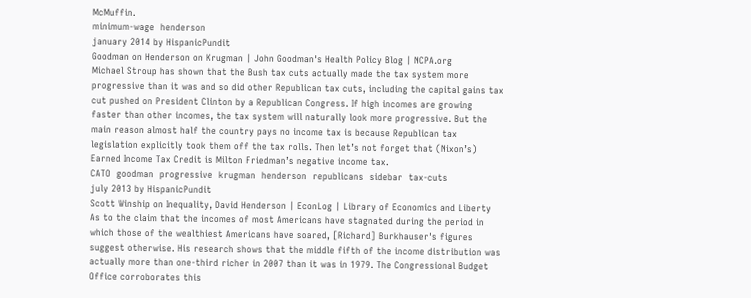McMuffin.
minimum-wage  henderson
january 2014 by HispanicPundit
Goodman on Henderson on Krugman | John Goodman's Health Policy Blog | NCPA.org
Michael Stroup has shown that the Bush tax cuts actually made the tax system more progressive than it was and so did other Republican tax cuts, including the capital gains tax cut pushed on President Clinton by a Republican Congress. If high incomes are growing faster than other incomes, the tax system will naturally look more progressive. But the main reason almost half the country pays no income tax is because Republican tax legislation explicitly took them off the tax rolls. Then let’s not forget that (Nixon’s) Earned Income Tax Credit is Milton Friedman’s negative income tax.
CATO  goodman  progressive  krugman  henderson  republicans  sidebar  tax-cuts
july 2013 by HispanicPundit
Scott Winship on Inequality, David Henderson | EconLog | Library of Economics and Liberty
As to the claim that the incomes of most Americans have stagnated during the period in which those of the wealthiest Americans have soared, [Richard] Burkhauser's figures suggest otherwise. His research shows that the middle fifth of the income distribution was actually more than one-third richer in 2007 than it was in 1979. The Congressional Budget Office corroborates this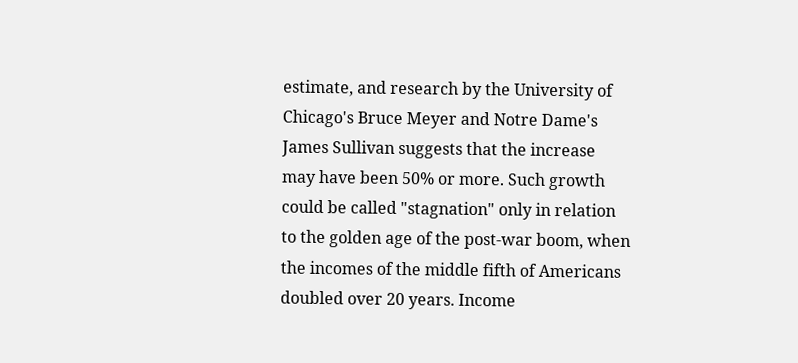estimate, and research by the University of Chicago's Bruce Meyer and Notre Dame's James Sullivan suggests that the increase may have been 50% or more. Such growth could be called "stagnation" only in relation to the golden age of the post-war boom, when the incomes of the middle fifth of Americans doubled over 20 years. Income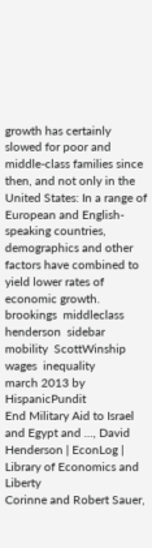growth has certainly slowed for poor and middle-class families since then, and not only in the United States: In a range of European and English-speaking countries, demographics and other factors have combined to yield lower rates of economic growth.
brookings  middleclass  henderson  sidebar  mobility  ScottWinship  wages  inequality
march 2013 by HispanicPundit
End Military Aid to Israel and Egypt and ..., David Henderson | EconLog | Library of Economics and Liberty
Corinne and Robert Sauer,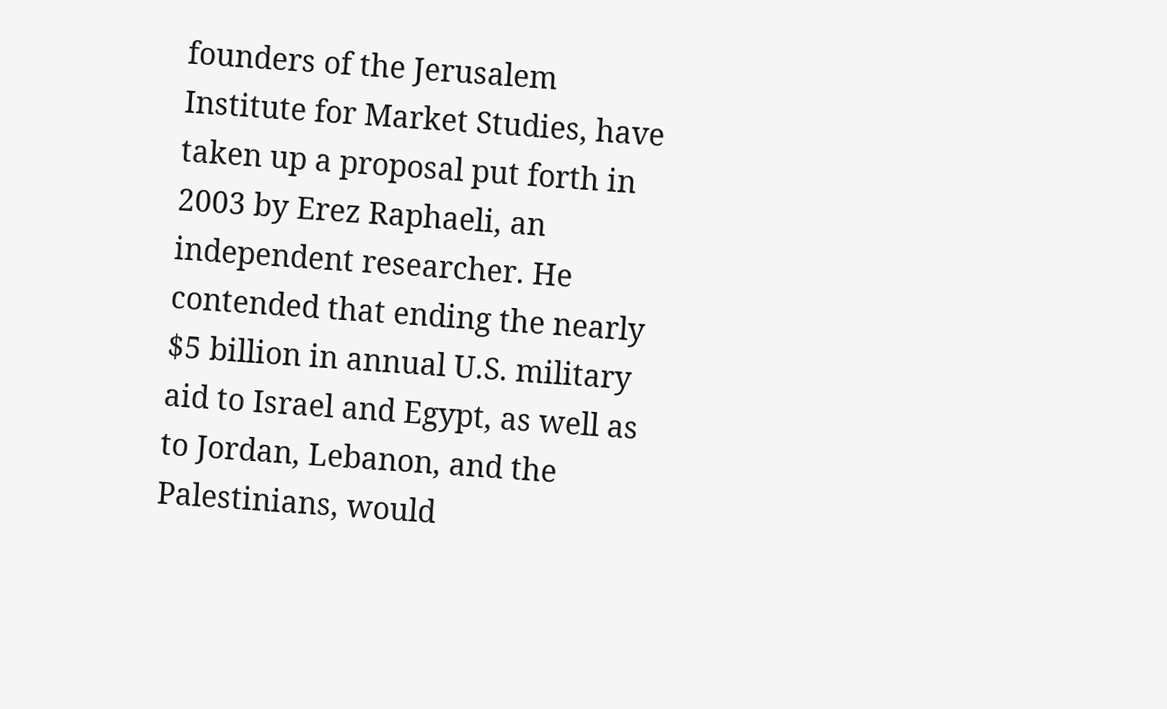founders of the Jerusalem Institute for Market Studies, have taken up a proposal put forth in 2003 by Erez Raphaeli, an independent researcher. He contended that ending the nearly $5 billion in annual U.S. military aid to Israel and Egypt, as well as to Jordan, Lebanon, and the Palestinians, would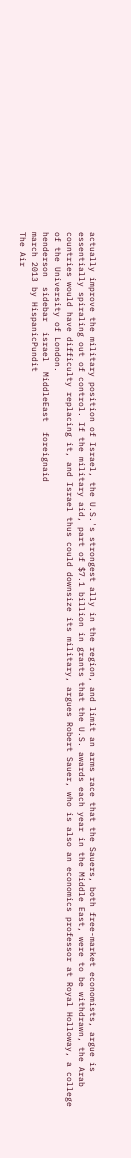actually improve the military position of Israel, the U.S.'s strongest ally in the region, and limit an arms race that the Sauers, both free-market economists, argue is essentially spiraling out of control. If the military aid, part of $7.1 billion in grants that the U.S. awards each year in the Middle East, were to be withdrawn, the Arab countries would have difficulty replacing it, and Israel thus could downsize its military, argues Robert Sauer, who is also an economics professor at Royal Holloway, a college of the University of London.
henderson  sidebar  israel  MiddleEast  foreignaid
march 2013 by HispanicPundit
The Air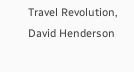Travel Revolution, David Henderson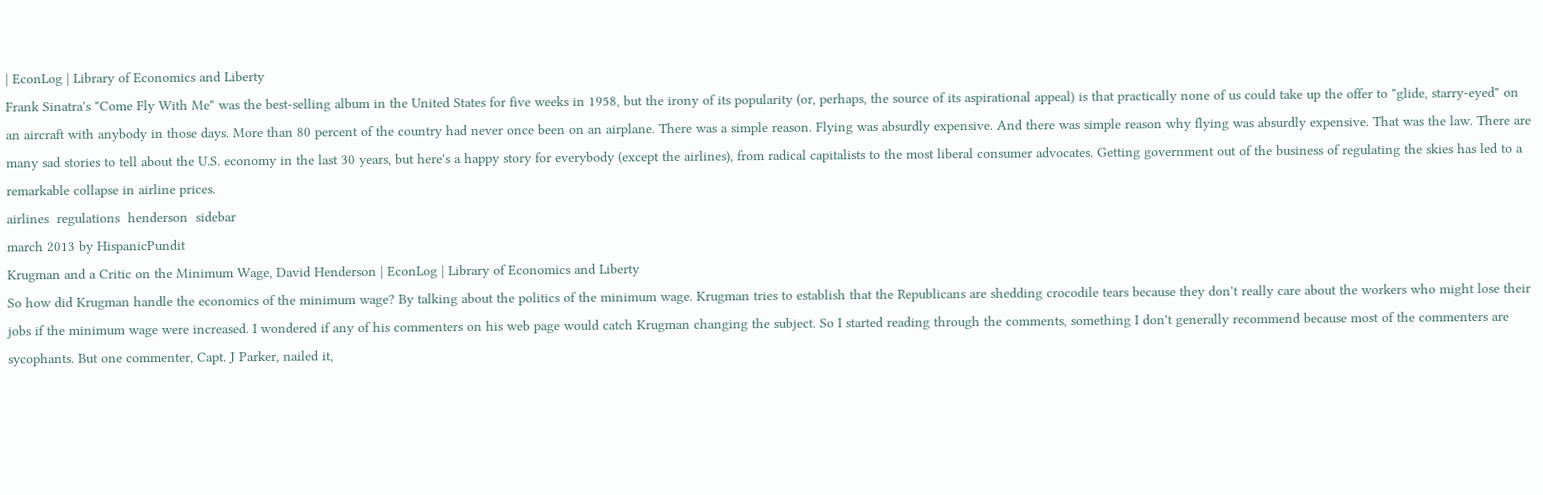| EconLog | Library of Economics and Liberty
Frank Sinatra's "Come Fly With Me" was the best-selling album in the United States for five weeks in 1958, but the irony of its popularity (or, perhaps, the source of its aspirational appeal) is that practically none of us could take up the offer to "glide, starry-eyed" on an aircraft with anybody in those days. More than 80 percent of the country had never once been on an airplane. There was a simple reason. Flying was absurdly expensive. And there was simple reason why flying was absurdly expensive. That was the law. There are many sad stories to tell about the U.S. economy in the last 30 years, but here's a happy story for everybody (except the airlines), from radical capitalists to the most liberal consumer advocates. Getting government out of the business of regulating the skies has led to a remarkable collapse in airline prices.
airlines  regulations  henderson  sidebar
march 2013 by HispanicPundit
Krugman and a Critic on the Minimum Wage, David Henderson | EconLog | Library of Economics and Liberty
So how did Krugman handle the economics of the minimum wage? By talking about the politics of the minimum wage. Krugman tries to establish that the Republicans are shedding crocodile tears because they don't really care about the workers who might lose their jobs if the minimum wage were increased. I wondered if any of his commenters on his web page would catch Krugman changing the subject. So I started reading through the comments, something I don't generally recommend because most of the commenters are sycophants. But one commenter, Capt. J Parker, nailed it,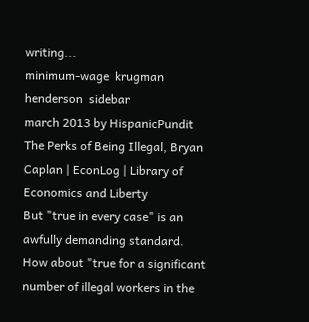writing...
minimum-wage  krugman  henderson  sidebar
march 2013 by HispanicPundit
The Perks of Being Illegal, Bryan Caplan | EconLog | Library of Economics and Liberty
But "true in every case" is an awfully demanding standard. How about "true for a significant number of illegal workers in the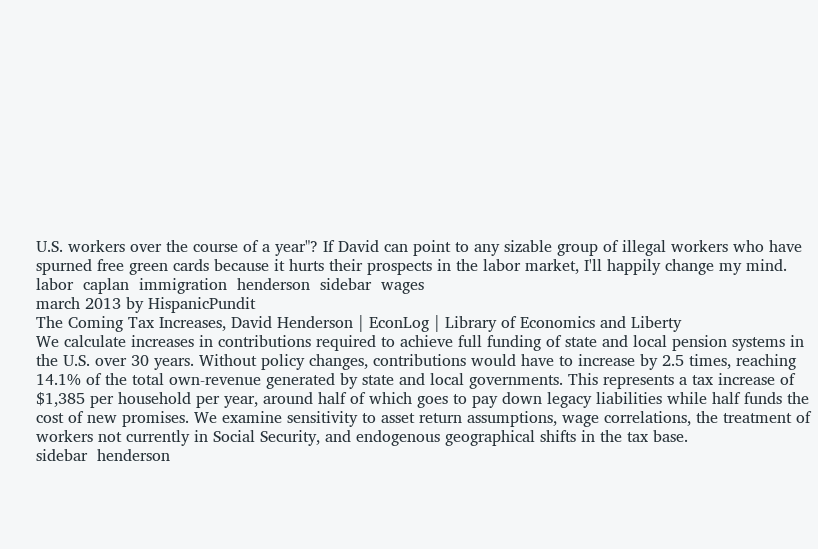U.S. workers over the course of a year"? If David can point to any sizable group of illegal workers who have spurned free green cards because it hurts their prospects in the labor market, I'll happily change my mind.
labor  caplan  immigration  henderson  sidebar  wages
march 2013 by HispanicPundit
The Coming Tax Increases, David Henderson | EconLog | Library of Economics and Liberty
We calculate increases in contributions required to achieve full funding of state and local pension systems in the U.S. over 30 years. Without policy changes, contributions would have to increase by 2.5 times, reaching 14.1% of the total own-revenue generated by state and local governments. This represents a tax increase of $1,385 per household per year, around half of which goes to pay down legacy liabilities while half funds the cost of new promises. We examine sensitivity to asset return assumptions, wage correlations, the treatment of workers not currently in Social Security, and endogenous geographical shifts in the tax base.
sidebar  henderson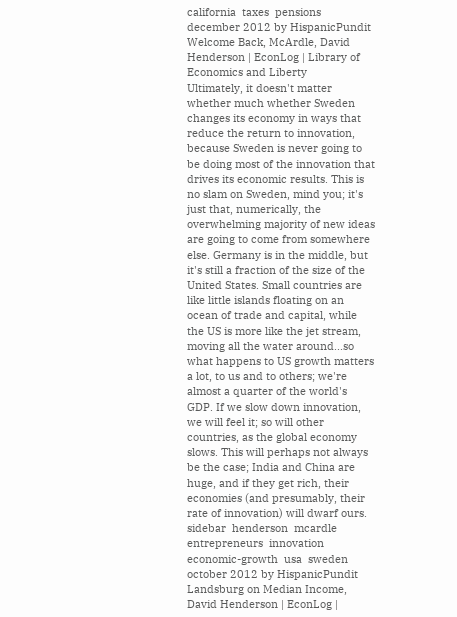california  taxes  pensions
december 2012 by HispanicPundit
Welcome Back, McArdle, David Henderson | EconLog | Library of Economics and Liberty
Ultimately, it doesn't matter whether much whether Sweden changes its economy in ways that reduce the return to innovation, because Sweden is never going to be doing most of the innovation that drives its economic results. This is no slam on Sweden, mind you; it's just that, numerically, the overwhelming majority of new ideas are going to come from somewhere else. Germany is in the middle, but it's still a fraction of the size of the United States. Small countries are like little islands floating on an ocean of trade and capital, while the US is more like the jet stream, moving all the water around...so what happens to US growth matters a lot, to us and to others; we're almost a quarter of the world's GDP. If we slow down innovation, we will feel it; so will other countries, as the global economy slows. This will perhaps not always be the case; India and China are huge, and if they get rich, their economies (and presumably, their rate of innovation) will dwarf ours.
sidebar  henderson  mcardle  entrepreneurs  innovation  economic-growth  usa  sweden
october 2012 by HispanicPundit
Landsburg on Median Income, David Henderson | EconLog |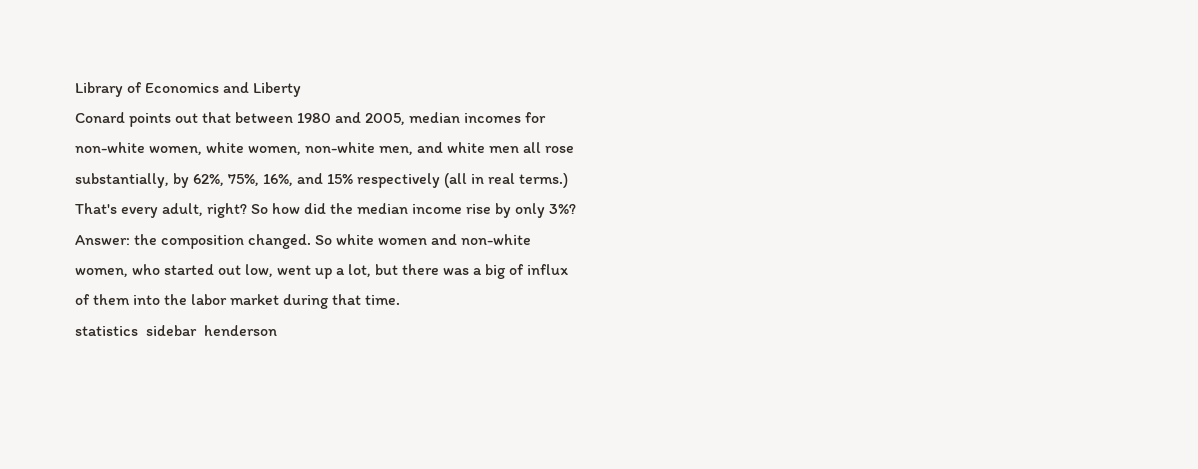Library of Economics and Liberty
Conard points out that between 1980 and 2005, median incomes for non-white women, white women, non-white men, and white men all rose substantially, by 62%, 75%, 16%, and 15% respectively (all in real terms.) That's every adult, right? So how did the median income rise by only 3%? Answer: the composition changed. So white women and non-white women, who started out low, went up a lot, but there was a big of influx of them into the labor market during that time.
statistics  sidebar  henderson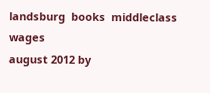landsburg  books  middleclass  wages
august 2012 by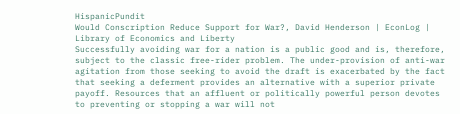HispanicPundit
Would Conscription Reduce Support for War?, David Henderson | EconLog | Library of Economics and Liberty
Successfully avoiding war for a nation is a public good and is, therefore, subject to the classic free-rider problem. The under-provision of anti-war agitation from those seeking to avoid the draft is exacerbated by the fact that seeking a deferment provides an alternative with a superior private payoff. Resources that an affluent or politically powerful person devotes to preventing or stopping a war will not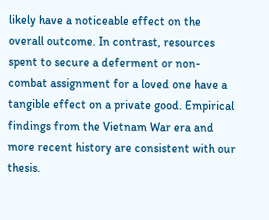likely have a noticeable effect on the overall outcome. In contrast, resources spent to secure a deferment or non-combat assignment for a loved one have a tangible effect on a private good. Empirical findings from the Vietnam War era and more recent history are consistent with our thesis.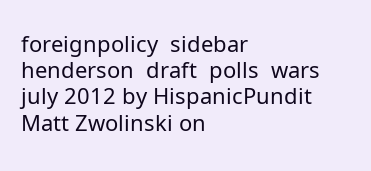foreignpolicy  sidebar  henderson  draft  polls  wars
july 2012 by HispanicPundit
Matt Zwolinski on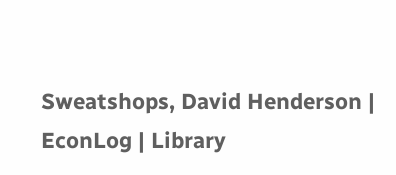Sweatshops, David Henderson | EconLog | Library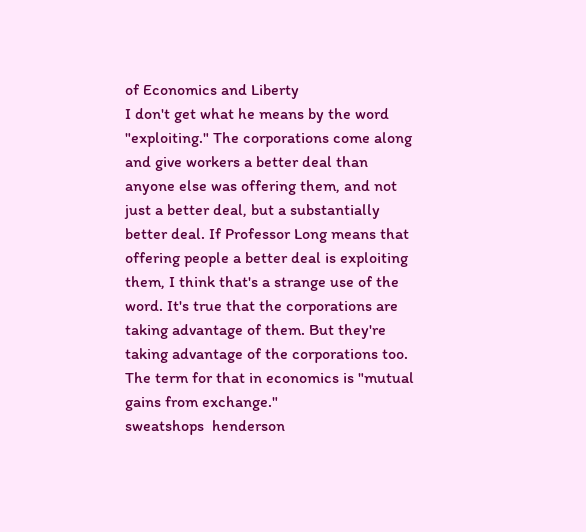of Economics and Liberty
I don't get what he means by the word "exploiting." The corporations come along and give workers a better deal than anyone else was offering them, and not just a better deal, but a substantially better deal. If Professor Long means that offering people a better deal is exploiting them, I think that's a strange use of the word. It's true that the corporations are taking advantage of them. But they're taking advantage of the corporations too. The term for that in economics is "mutual gains from exchange."
sweatshops  henderson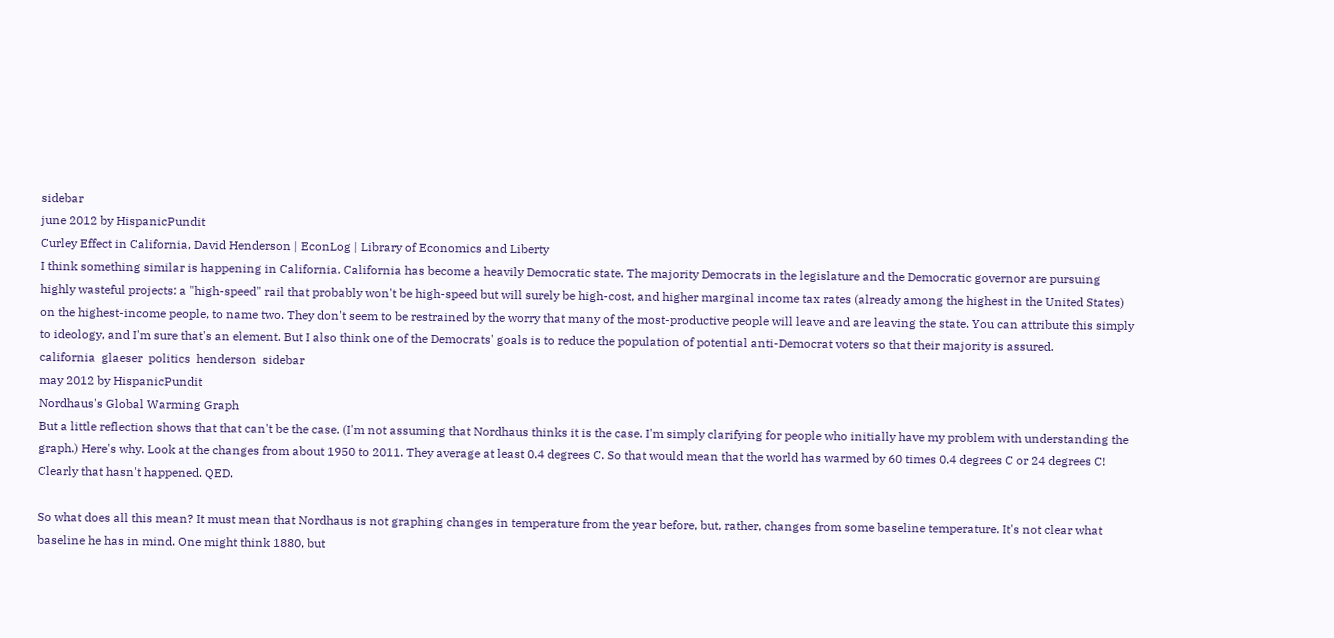sidebar
june 2012 by HispanicPundit
Curley Effect in California, David Henderson | EconLog | Library of Economics and Liberty
I think something similar is happening in California. California has become a heavily Democratic state. The majority Democrats in the legislature and the Democratic governor are pursuing highly wasteful projects: a "high-speed" rail that probably won't be high-speed but will surely be high-cost, and higher marginal income tax rates (already among the highest in the United States) on the highest-income people, to name two. They don't seem to be restrained by the worry that many of the most-productive people will leave and are leaving the state. You can attribute this simply to ideology, and I'm sure that's an element. But I also think one of the Democrats' goals is to reduce the population of potential anti-Democrat voters so that their majority is assured.
california  glaeser  politics  henderson  sidebar
may 2012 by HispanicPundit
Nordhaus's Global Warming Graph
But a little reflection shows that that can't be the case. (I'm not assuming that Nordhaus thinks it is the case. I'm simply clarifying for people who initially have my problem with understanding the graph.) Here's why. Look at the changes from about 1950 to 2011. They average at least 0.4 degrees C. So that would mean that the world has warmed by 60 times 0.4 degrees C or 24 degrees C! Clearly that hasn't happened. QED.

So what does all this mean? It must mean that Nordhaus is not graphing changes in temperature from the year before, but, rather, changes from some baseline temperature. It's not clear what baseline he has in mind. One might think 1880, but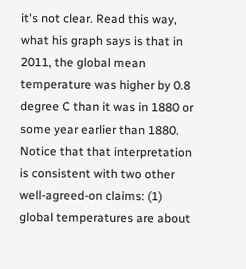it's not clear. Read this way, what his graph says is that in 2011, the global mean temperature was higher by 0.8 degree C than it was in 1880 or some year earlier than 1880. Notice that that interpretation is consistent with two other well-agreed-on claims: (1) global temperatures are about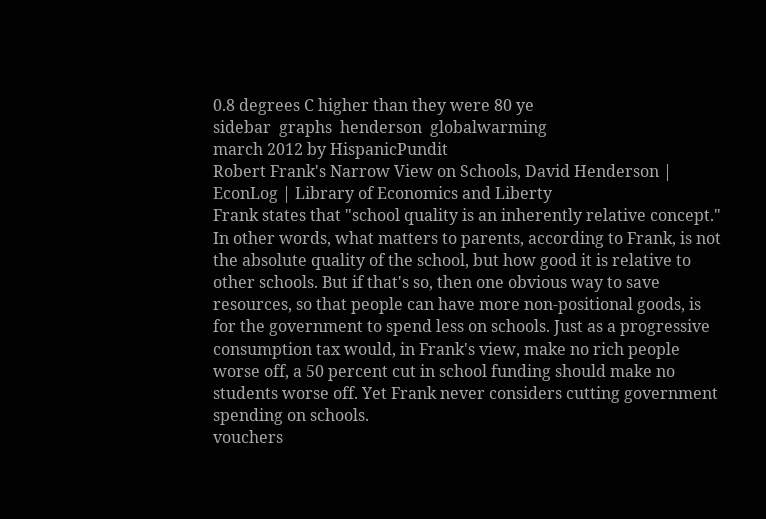0.8 degrees C higher than they were 80 ye
sidebar  graphs  henderson  globalwarming
march 2012 by HispanicPundit
Robert Frank's Narrow View on Schools, David Henderson | EconLog | Library of Economics and Liberty
Frank states that "school quality is an inherently relative concept." In other words, what matters to parents, according to Frank, is not the absolute quality of the school, but how good it is relative to other schools. But if that's so, then one obvious way to save resources, so that people can have more non-positional goods, is for the government to spend less on schools. Just as a progressive consumption tax would, in Frank's view, make no rich people worse off, a 50 percent cut in school funding should make no students worse off. Yet Frank never considers cutting government spending on schools.
vouchers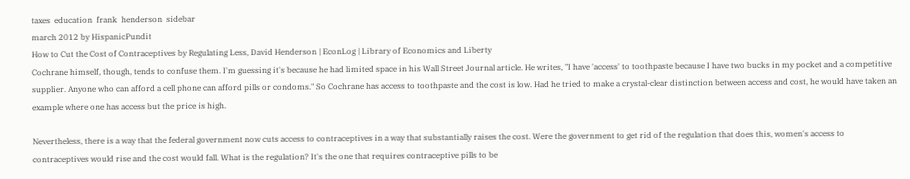taxes  education  frank  henderson  sidebar
march 2012 by HispanicPundit
How to Cut the Cost of Contraceptives by Regulating Less, David Henderson | EconLog | Library of Economics and Liberty
Cochrane himself, though, tends to confuse them. I'm guessing it's because he had limited space in his Wall Street Journal article. He writes, "I have 'access' to toothpaste because I have two bucks in my pocket and a competitive supplier. Anyone who can afford a cell phone can afford pills or condoms." So Cochrane has access to toothpaste and the cost is low. Had he tried to make a crystal-clear distinction between access and cost, he would have taken an example where one has access but the price is high.

Nevertheless, there is a way that the federal government now cuts access to contraceptives in a way that substantially raises the cost. Were the government to get rid of the regulation that does this, women's access to contraceptives would rise and the cost would fall. What is the regulation? It's the one that requires contraceptive pills to be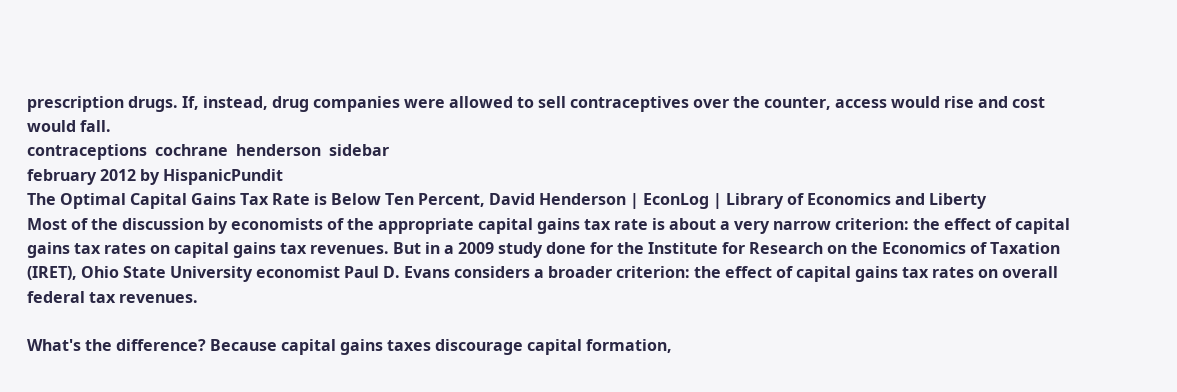prescription drugs. If, instead, drug companies were allowed to sell contraceptives over the counter, access would rise and cost would fall.
contraceptions  cochrane  henderson  sidebar
february 2012 by HispanicPundit
The Optimal Capital Gains Tax Rate is Below Ten Percent, David Henderson | EconLog | Library of Economics and Liberty
Most of the discussion by economists of the appropriate capital gains tax rate is about a very narrow criterion: the effect of capital gains tax rates on capital gains tax revenues. But in a 2009 study done for the Institute for Research on the Economics of Taxation (IRET), Ohio State University economist Paul D. Evans considers a broader criterion: the effect of capital gains tax rates on overall federal tax revenues.

What's the difference? Because capital gains taxes discourage capital formation,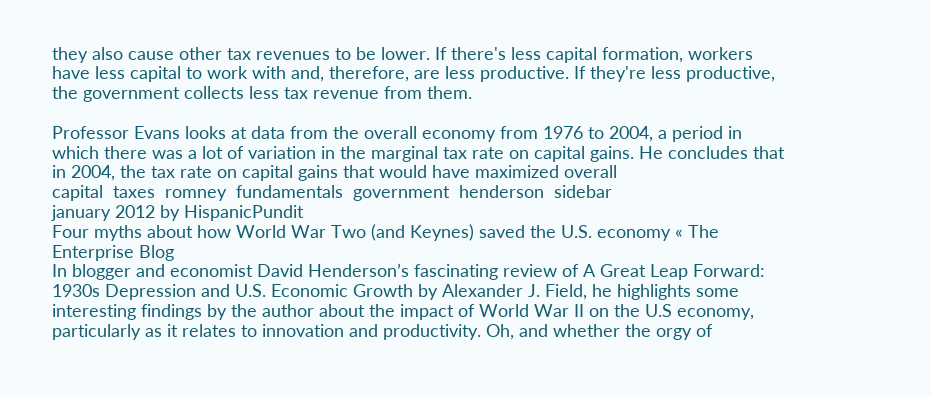they also cause other tax revenues to be lower. If there's less capital formation, workers have less capital to work with and, therefore, are less productive. If they're less productive, the government collects less tax revenue from them.

Professor Evans looks at data from the overall economy from 1976 to 2004, a period in which there was a lot of variation in the marginal tax rate on capital gains. He concludes that in 2004, the tax rate on capital gains that would have maximized overall
capital  taxes  romney  fundamentals  government  henderson  sidebar
january 2012 by HispanicPundit
Four myths about how World War Two (and Keynes) saved the U.S. economy « The Enterprise Blog
In blogger and economist David Henderson’s fascinating review of A Great Leap Forward: 1930s Depression and U.S. Economic Growth by Alexander J. Field, he highlights some interesting findings by the author about the impact of World War II on the U.S economy, particularly as it relates to innovation and productivity. Oh, and whether the orgy of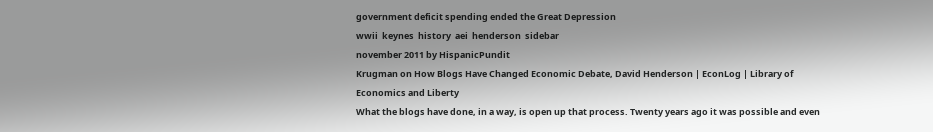government deficit spending ended the Great Depression
wwii  keynes  history  aei  henderson  sidebar
november 2011 by HispanicPundit
Krugman on How Blogs Have Changed Economic Debate, David Henderson | EconLog | Library of Economics and Liberty
What the blogs have done, in a way, is open up that process. Twenty years ago it was possible and even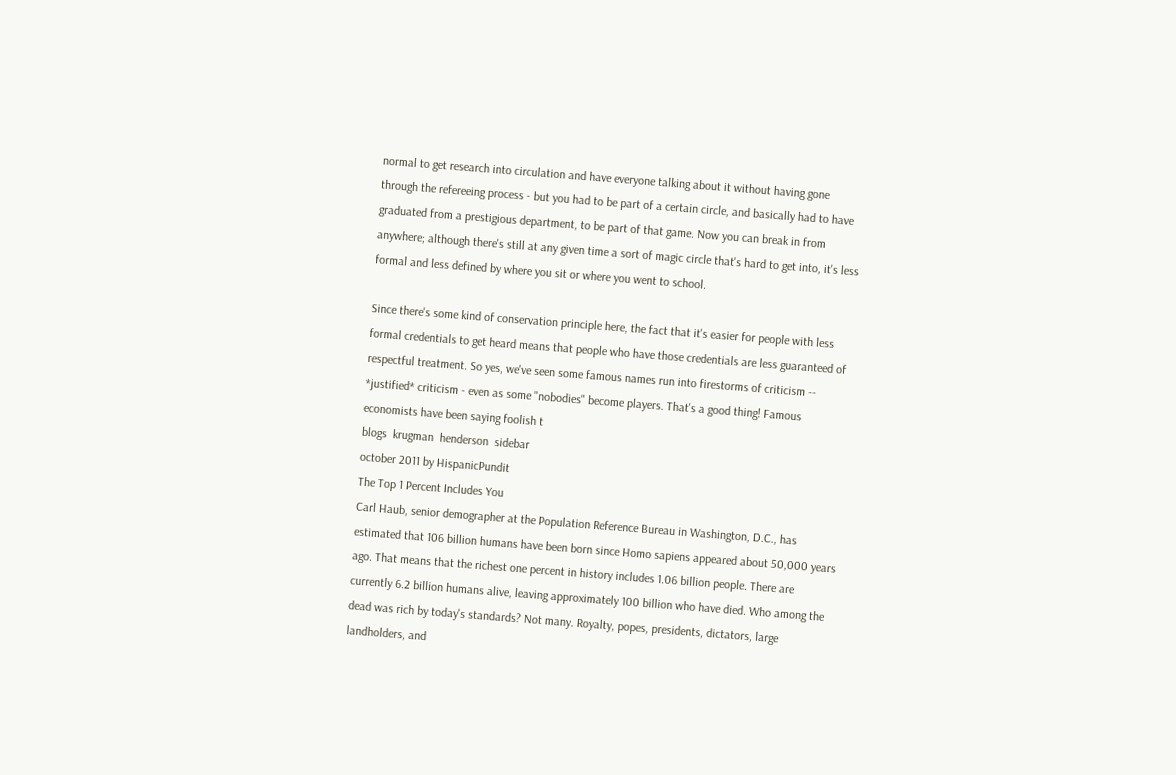normal to get research into circulation and have everyone talking about it without having gone through the refereeing process - but you had to be part of a certain circle, and basically had to have graduated from a prestigious department, to be part of that game. Now you can break in from anywhere; although there's still at any given time a sort of magic circle that's hard to get into, it's less formal and less defined by where you sit or where you went to school.

Since there's some kind of conservation principle here, the fact that it's easier for people with less formal credentials to get heard means that people who have those credentials are less guaranteed of respectful treatment. So yes, we've seen some famous names run into firestorms of criticism -- *justified* criticism - even as some "nobodies" become players. That's a good thing! Famous economists have been saying foolish t
blogs  krugman  henderson  sidebar
october 2011 by HispanicPundit
The Top 1 Percent Includes You
Carl Haub, senior demographer at the Population Reference Bureau in Washington, D.C., has estimated that 106 billion humans have been born since Homo sapiens appeared about 50,000 years ago. That means that the richest one percent in history includes 1.06 billion people. There are currently 6.2 billion humans alive, leaving approximately 100 billion who have died. Who among the dead was rich by today's standards? Not many. Royalty, popes, presidents, dictators, large landholders, and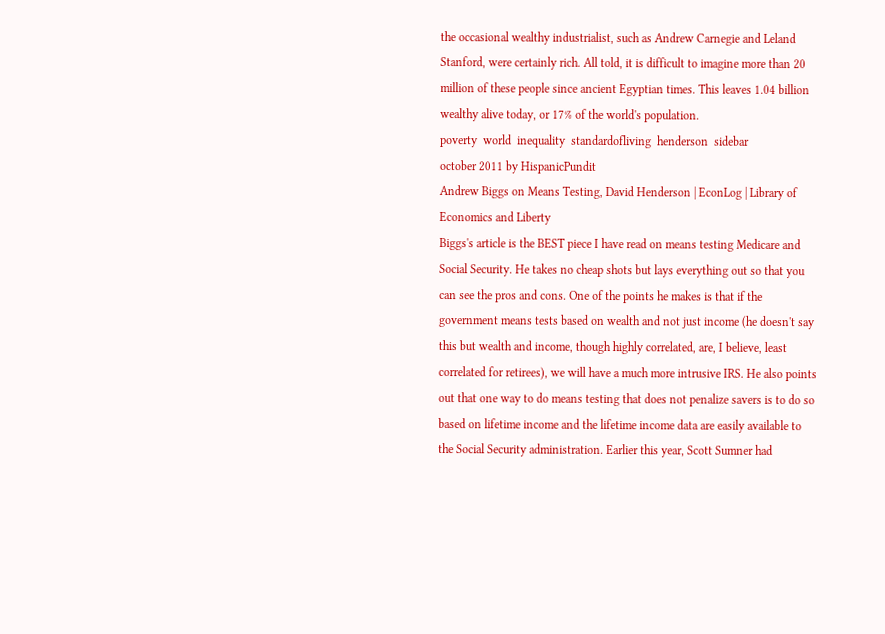the occasional wealthy industrialist, such as Andrew Carnegie and Leland Stanford, were certainly rich. All told, it is difficult to imagine more than 20 million of these people since ancient Egyptian times. This leaves 1.04 billion wealthy alive today, or 17% of the world's population.
poverty  world  inequality  standardofliving  henderson  sidebar
october 2011 by HispanicPundit
Andrew Biggs on Means Testing, David Henderson | EconLog | Library of Economics and Liberty
Biggs's article is the BEST piece I have read on means testing Medicare and Social Security. He takes no cheap shots but lays everything out so that you can see the pros and cons. One of the points he makes is that if the government means tests based on wealth and not just income (he doesn't say this but wealth and income, though highly correlated, are, I believe, least correlated for retirees), we will have a much more intrusive IRS. He also points out that one way to do means testing that does not penalize savers is to do so based on lifetime income and the lifetime income data are easily available to the Social Security administration. Earlier this year, Scott Sumner had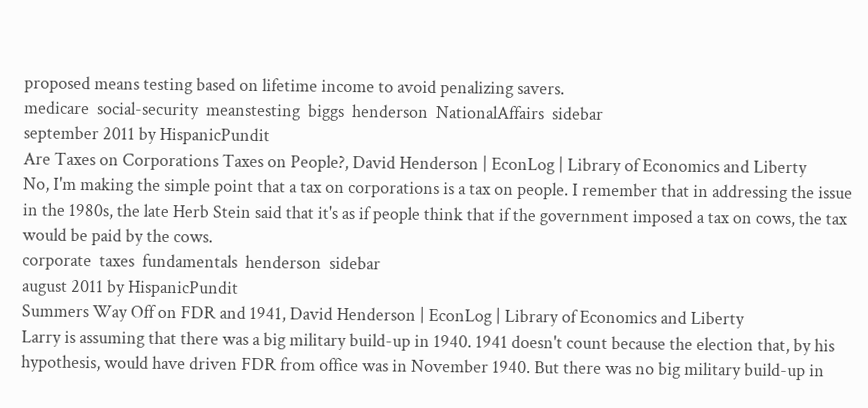proposed means testing based on lifetime income to avoid penalizing savers.
medicare  social-security  meanstesting  biggs  henderson  NationalAffairs  sidebar
september 2011 by HispanicPundit
Are Taxes on Corporations Taxes on People?, David Henderson | EconLog | Library of Economics and Liberty
No, I'm making the simple point that a tax on corporations is a tax on people. I remember that in addressing the issue in the 1980s, the late Herb Stein said that it's as if people think that if the government imposed a tax on cows, the tax would be paid by the cows.
corporate  taxes  fundamentals  henderson  sidebar
august 2011 by HispanicPundit
Summers Way Off on FDR and 1941, David Henderson | EconLog | Library of Economics and Liberty
Larry is assuming that there was a big military build-up in 1940. 1941 doesn't count because the election that, by his hypothesis, would have driven FDR from office was in November 1940. But there was no big military build-up in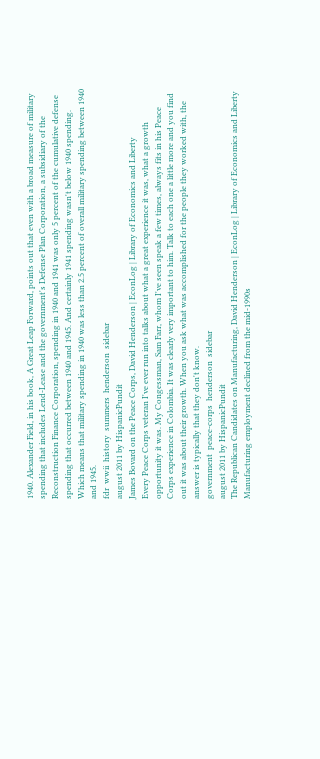1940. Alexander Field, in his book, A Great Leap Forward, points out that even with a broad measure of military spending that includes Lend-Lease and the government's Defense Plan Corporation, a subsidiary of the Reconstruction Finance Corporation, spending in 1940 and 1941 was only 5 percent of the cumulative defense spending that occurred between 1940 and 1945. And certainly 1941 spending wasn't below 1940 spending. Which means that military spending in 1940 was less than 2.5 percent of overall military spending between 1940 and 1945.
fdr  wwii  history  summers  henderson  sidebar
august 2011 by HispanicPundit
James Bovard on the Peace Corps, David Henderson | EconLog | Library of Economics and Liberty
Every Peace Corps veteran I've ever run into talks about what a great experience it was, what a growth opportunity it was. My Congessman, Sam Farr, whom I've seen speak a few times, always fits in his Peace Corps experience in Colombia. It was clearly very important to him. Talk to each one a little more and you find out it was about their growth. When you ask what was accomplished for the people they worked with, the answer is typically that they don't know.
government  peace-corps  henderson  sidebar
august 2011 by HispanicPundit
The Republican Candidates on Manufacturing, David Henderson | EconLog | Library of Economics and Liberty
Manufacturing employment declined from the mid-1990s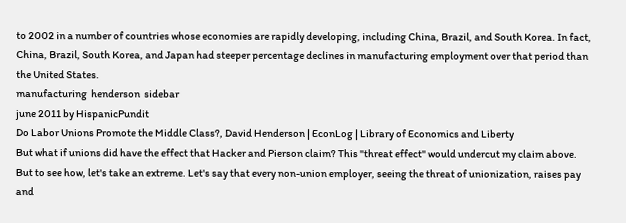to 2002 in a number of countries whose economies are rapidly developing, including China, Brazil, and South Korea. In fact, China, Brazil, South Korea, and Japan had steeper percentage declines in manufacturing employment over that period than the United States.
manufacturing  henderson  sidebar
june 2011 by HispanicPundit
Do Labor Unions Promote the Middle Class?, David Henderson | EconLog | Library of Economics and Liberty
But what if unions did have the effect that Hacker and Pierson claim? This "threat effect" would undercut my claim above. But to see how, let's take an extreme. Let's say that every non-union employer, seeing the threat of unionization, raises pay and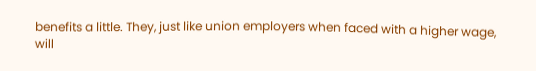benefits a little. They, just like union employers when faced with a higher wage, will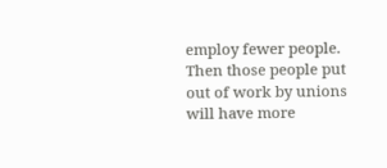employ fewer people. Then those people put out of work by unions will have more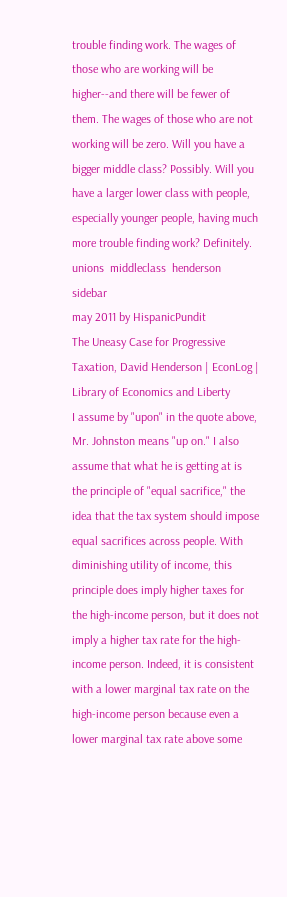trouble finding work. The wages of those who are working will be higher--and there will be fewer of them. The wages of those who are not working will be zero. Will you have a bigger middle class? Possibly. Will you have a larger lower class with people, especially younger people, having much more trouble finding work? Definitely.
unions  middleclass  henderson  sidebar
may 2011 by HispanicPundit
The Uneasy Case for Progressive Taxation, David Henderson | EconLog | Library of Economics and Liberty
I assume by "upon" in the quote above, Mr. Johnston means "up on." I also assume that what he is getting at is the principle of "equal sacrifice," the idea that the tax system should impose equal sacrifices across people. With diminishing utility of income, this principle does imply higher taxes for the high-income person, but it does not imply a higher tax rate for the high-income person. Indeed, it is consistent with a lower marginal tax rate on the high-income person because even a lower marginal tax rate above some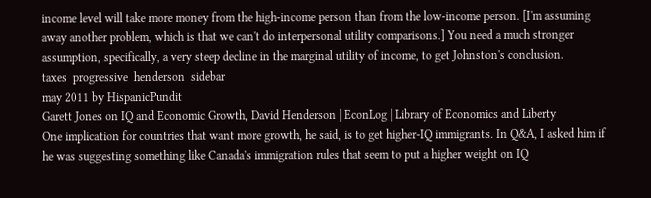income level will take more money from the high-income person than from the low-income person. [I'm assuming away another problem, which is that we can't do interpersonal utility comparisons.] You need a much stronger assumption, specifically, a very steep decline in the marginal utility of income, to get Johnston's conclusion.
taxes  progressive  henderson  sidebar
may 2011 by HispanicPundit
Garett Jones on IQ and Economic Growth, David Henderson | EconLog | Library of Economics and Liberty
One implication for countries that want more growth, he said, is to get higher-IQ immigrants. In Q&A, I asked him if he was suggesting something like Canada's immigration rules that seem to put a higher weight on IQ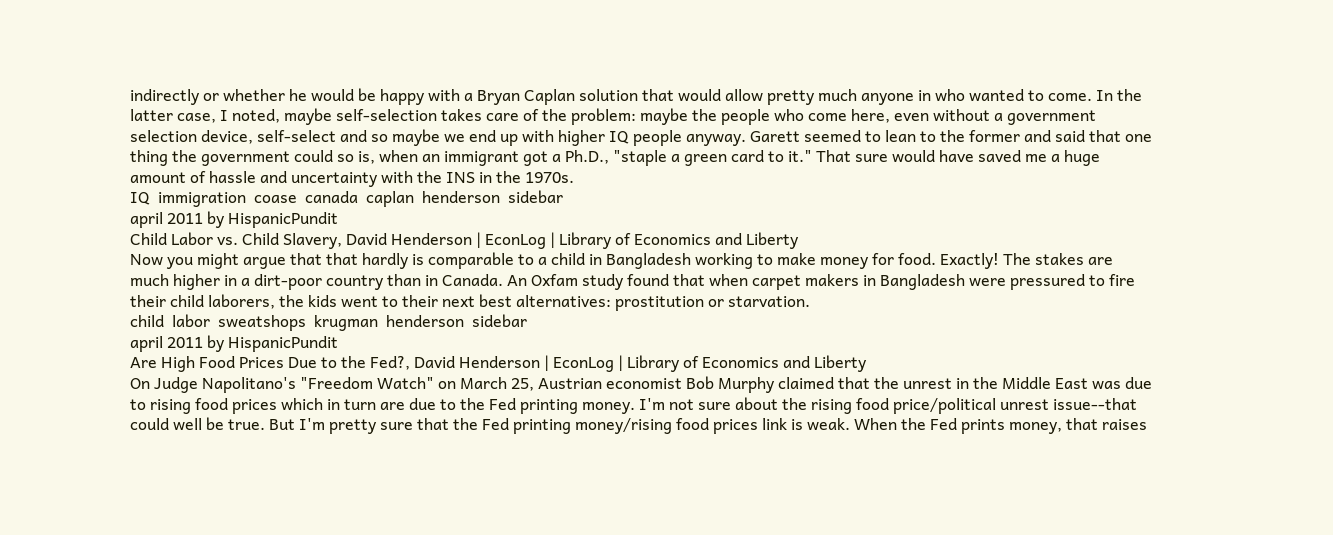indirectly or whether he would be happy with a Bryan Caplan solution that would allow pretty much anyone in who wanted to come. In the latter case, I noted, maybe self-selection takes care of the problem: maybe the people who come here, even without a government selection device, self-select and so maybe we end up with higher IQ people anyway. Garett seemed to lean to the former and said that one thing the government could so is, when an immigrant got a Ph.D., "staple a green card to it." That sure would have saved me a huge amount of hassle and uncertainty with the INS in the 1970s.
IQ  immigration  coase  canada  caplan  henderson  sidebar
april 2011 by HispanicPundit
Child Labor vs. Child Slavery, David Henderson | EconLog | Library of Economics and Liberty
Now you might argue that that hardly is comparable to a child in Bangladesh working to make money for food. Exactly! The stakes are much higher in a dirt-poor country than in Canada. An Oxfam study found that when carpet makers in Bangladesh were pressured to fire their child laborers, the kids went to their next best alternatives: prostitution or starvation.
child  labor  sweatshops  krugman  henderson  sidebar
april 2011 by HispanicPundit
Are High Food Prices Due to the Fed?, David Henderson | EconLog | Library of Economics and Liberty
On Judge Napolitano's "Freedom Watch" on March 25, Austrian economist Bob Murphy claimed that the unrest in the Middle East was due to rising food prices which in turn are due to the Fed printing money. I'm not sure about the rising food price/political unrest issue--that could well be true. But I'm pretty sure that the Fed printing money/rising food prices link is weak. When the Fed prints money, that raises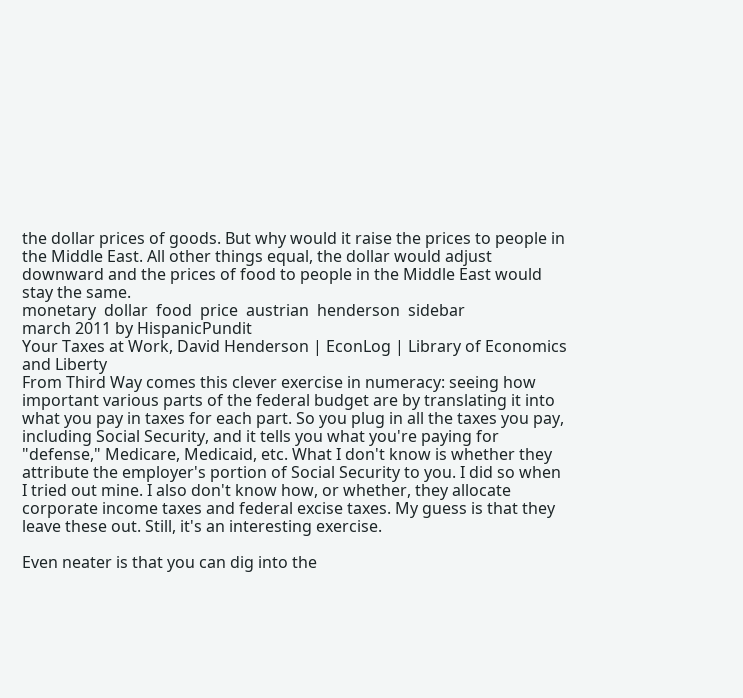the dollar prices of goods. But why would it raise the prices to people in the Middle East. All other things equal, the dollar would adjust downward and the prices of food to people in the Middle East would stay the same.
monetary  dollar  food  price  austrian  henderson  sidebar
march 2011 by HispanicPundit
Your Taxes at Work, David Henderson | EconLog | Library of Economics and Liberty
From Third Way comes this clever exercise in numeracy: seeing how important various parts of the federal budget are by translating it into what you pay in taxes for each part. So you plug in all the taxes you pay, including Social Security, and it tells you what you're paying for "defense," Medicare, Medicaid, etc. What I don't know is whether they attribute the employer's portion of Social Security to you. I did so when I tried out mine. I also don't know how, or whether, they allocate corporate income taxes and federal excise taxes. My guess is that they leave these out. Still, it's an interesting exercise.

Even neater is that you can dig into the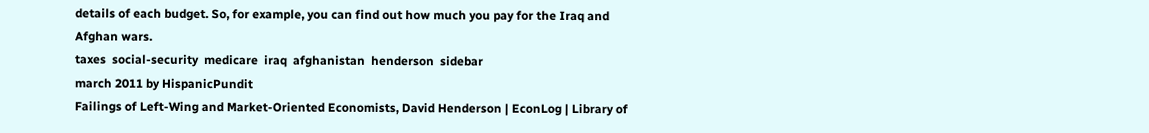details of each budget. So, for example, you can find out how much you pay for the Iraq and Afghan wars.
taxes  social-security  medicare  iraq  afghanistan  henderson  sidebar
march 2011 by HispanicPundit
Failings of Left-Wing and Market-Oriented Economists, David Henderson | EconLog | Library of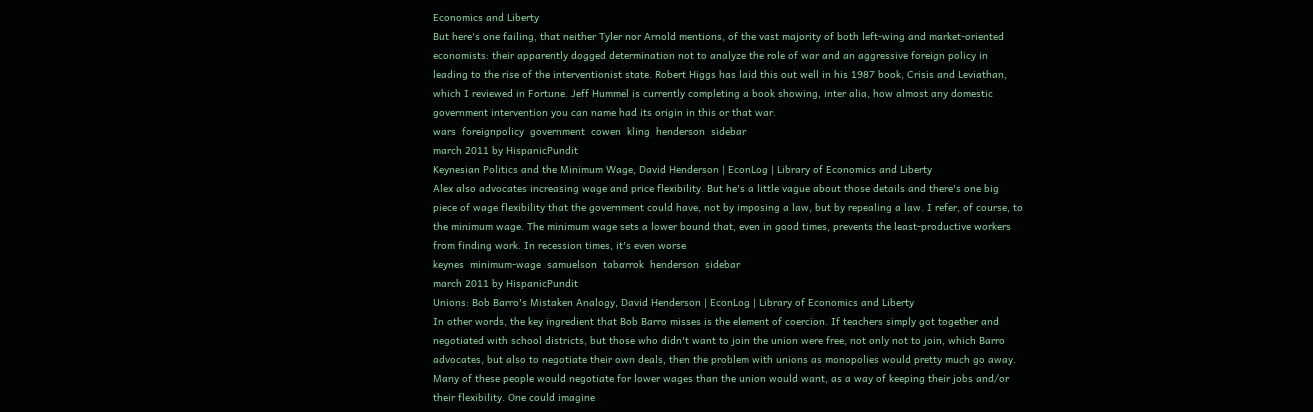Economics and Liberty
But here's one failing, that neither Tyler nor Arnold mentions, of the vast majority of both left-wing and market-oriented economists: their apparently dogged determination not to analyze the role of war and an aggressive foreign policy in leading to the rise of the interventionist state. Robert Higgs has laid this out well in his 1987 book, Crisis and Leviathan, which I reviewed in Fortune. Jeff Hummel is currently completing a book showing, inter alia, how almost any domestic government intervention you can name had its origin in this or that war.
wars  foreignpolicy  government  cowen  kling  henderson  sidebar
march 2011 by HispanicPundit
Keynesian Politics and the Minimum Wage, David Henderson | EconLog | Library of Economics and Liberty
Alex also advocates increasing wage and price flexibility. But he's a little vague about those details and there's one big piece of wage flexibility that the government could have, not by imposing a law, but by repealing a law. I refer, of course, to the minimum wage. The minimum wage sets a lower bound that, even in good times, prevents the least-productive workers from finding work. In recession times, it's even worse
keynes  minimum-wage  samuelson  tabarrok  henderson  sidebar
march 2011 by HispanicPundit
Unions: Bob Barro's Mistaken Analogy, David Henderson | EconLog | Library of Economics and Liberty
In other words, the key ingredient that Bob Barro misses is the element of coercion. If teachers simply got together and negotiated with school districts, but those who didn't want to join the union were free, not only not to join, which Barro advocates, but also to negotiate their own deals, then the problem with unions as monopolies would pretty much go away. Many of these people would negotiate for lower wages than the union would want, as a way of keeping their jobs and/or their flexibility. One could imagine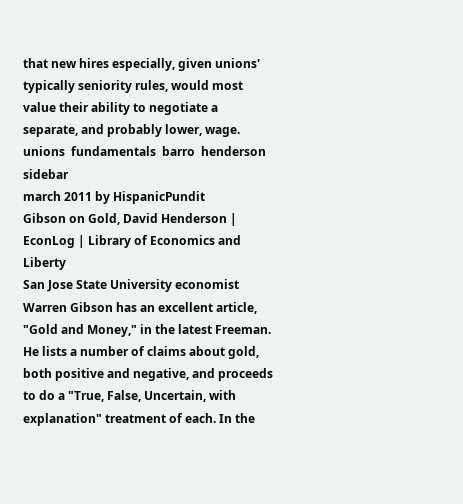that new hires especially, given unions' typically seniority rules, would most value their ability to negotiate a separate, and probably lower, wage.
unions  fundamentals  barro  henderson  sidebar
march 2011 by HispanicPundit
Gibson on Gold, David Henderson | EconLog | Library of Economics and Liberty
San Jose State University economist Warren Gibson has an excellent article, "Gold and Money," in the latest Freeman. He lists a number of claims about gold, both positive and negative, and proceeds to do a "True, False, Uncertain, with explanation" treatment of each. In the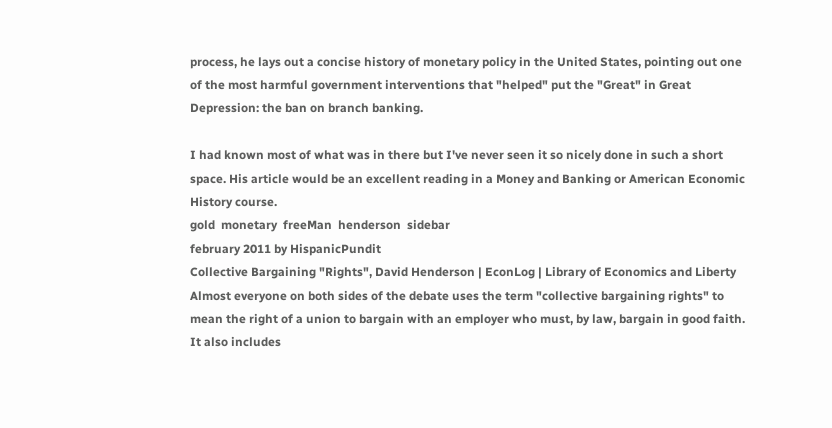process, he lays out a concise history of monetary policy in the United States, pointing out one of the most harmful government interventions that "helped" put the "Great" in Great Depression: the ban on branch banking.

I had known most of what was in there but I've never seen it so nicely done in such a short space. His article would be an excellent reading in a Money and Banking or American Economic History course.
gold  monetary  freeMan  henderson  sidebar
february 2011 by HispanicPundit
Collective Bargaining "Rights", David Henderson | EconLog | Library of Economics and Liberty
Almost everyone on both sides of the debate uses the term "collective bargaining rights" to mean the right of a union to bargain with an employer who must, by law, bargain in good faith. It also includes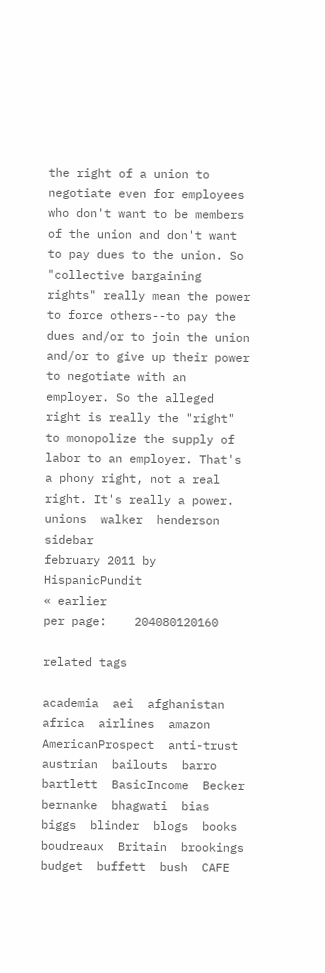the right of a union to negotiate even for employees who don't want to be members of the union and don't want to pay dues to the union. So "collective bargaining rights" really mean the power to force others--to pay the dues and/or to join the union and/or to give up their power to negotiate with an employer. So the alleged right is really the "right" to monopolize the supply of labor to an employer. That's a phony right, not a real right. It's really a power.
unions  walker  henderson  sidebar
february 2011 by HispanicPundit
« earlier
per page:    204080120160

related tags

academia  aei  afghanistan  africa  airlines  amazon  AmericanProspect  anti-trust  austrian  bailouts  barro  bartlett  BasicIncome  Becker  bernanke  bhagwati  bias  biggs  blinder  blogs  books  boudreaux  Britain  brookings  budget  buffett  bush  CAFE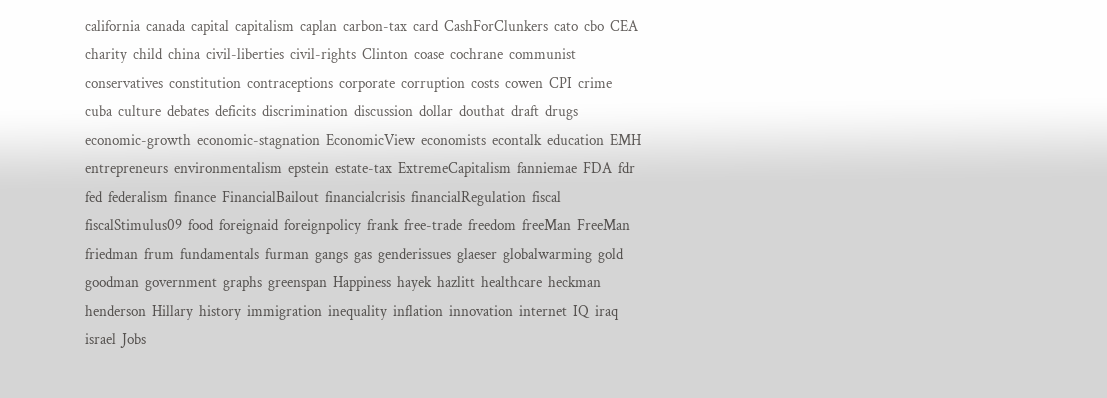california  canada  capital  capitalism  caplan  carbon-tax  card  CashForClunkers  cato  cbo  CEA  charity  child  china  civil-liberties  civil-rights  Clinton  coase  cochrane  communist  conservatives  constitution  contraceptions  corporate  corruption  costs  cowen  CPI  crime  cuba  culture  debates  deficits  discrimination  discussion  dollar  douthat  draft  drugs  economic-growth  economic-stagnation  EconomicView  economists  econtalk  education  EMH  entrepreneurs  environmentalism  epstein  estate-tax  ExtremeCapitalism  fanniemae  FDA  fdr  fed  federalism  finance  FinancialBailout  financialcrisis  financialRegulation  fiscal  fiscalStimulus09  food  foreignaid  foreignpolicy  frank  free-trade  freedom  freeMan  FreeMan  friedman  frum  fundamentals  furman  gangs  gas  genderissues  glaeser  globalwarming  gold  goodman  government  graphs  greenspan  Happiness  hayek  hazlitt  healthcare  heckman  henderson  Hillary  history  immigration  inequality  inflation  innovation  internet  IQ  iraq  israel  Jobs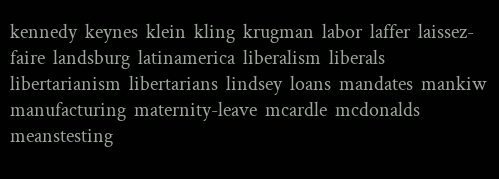kennedy  keynes  klein  kling  krugman  labor  laffer  laissez-faire  landsburg  latinamerica  liberalism  liberals  libertarianism  libertarians  lindsey  loans  mandates  mankiw  manufacturing  maternity-leave  mcardle  mcdonalds  meanstesting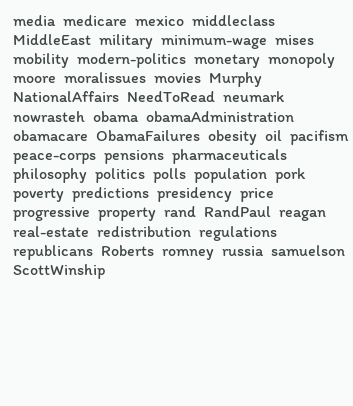media  medicare  mexico  middleclass  MiddleEast  military  minimum-wage  mises  mobility  modern-politics  monetary  monopoly  moore  moralissues  movies  Murphy  NationalAffairs  NeedToRead  neumark  nowrasteh  obama  obamaAdministration  obamacare  ObamaFailures  obesity  oil  pacifism  peace-corps  pensions  pharmaceuticals  philosophy  politics  polls  population  pork  poverty  predictions  presidency  price  progressive  property  rand  RandPaul  reagan  real-estate  redistribution  regulations  republicans  Roberts  romney  russia  samuelson  ScottWinship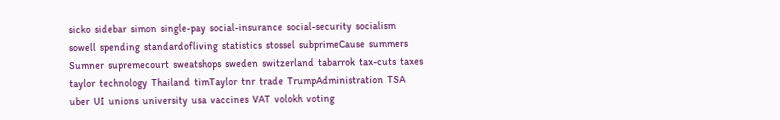sicko  sidebar  simon  single-pay  social-insurance  social-security  socialism  sowell  spending  standardofliving  statistics  stossel  subprimeCause  summers  Sumner  supremecourt  sweatshops  sweden  switzerland  tabarrok  tax-cuts  taxes  taylor  technology  Thailand  timTaylor  tnr  trade  TrumpAdministration  TSA  uber  UI  unions  university  usa  vaccines  VAT  volokh  voting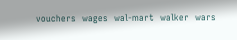vouchers  wages  wal-mart  walker  wars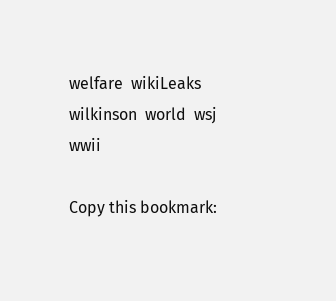welfare  wikiLeaks  wilkinson  world  wsj  wwii

Copy this bookmark: